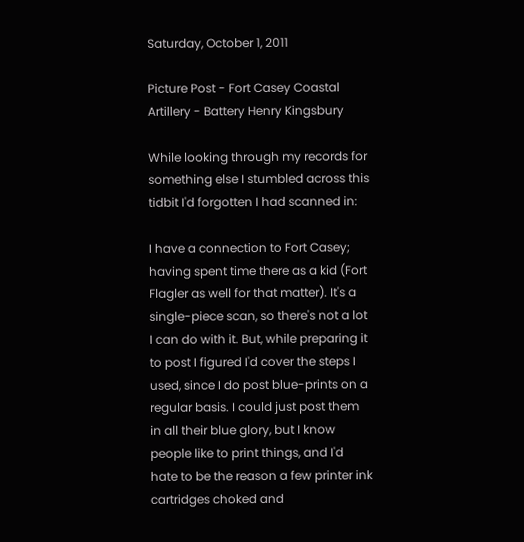Saturday, October 1, 2011

Picture Post - Fort Casey Coastal Artillery - Battery Henry Kingsbury

While looking through my records for something else I stumbled across this tidbit I'd forgotten I had scanned in:

I have a connection to Fort Casey; having spent time there as a kid (Fort Flagler as well for that matter). It's a single-piece scan, so there's not a lot I can do with it. But, while preparing it to post I figured I'd cover the steps I used, since I do post blue-prints on a regular basis. I could just post them in all their blue glory, but I know people like to print things, and I'd hate to be the reason a few printer ink cartridges choked and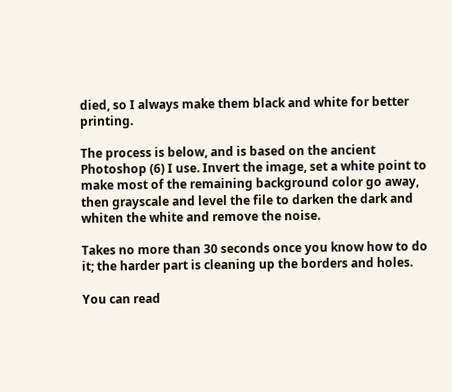died, so I always make them black and white for better printing.

The process is below, and is based on the ancient Photoshop (6) I use. Invert the image, set a white point to make most of the remaining background color go away, then grayscale and level the file to darken the dark and whiten the white and remove the noise.

Takes no more than 30 seconds once you know how to do it; the harder part is cleaning up the borders and holes.

You can read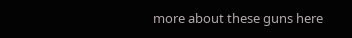more about these guns here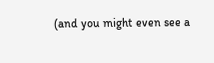(and you might even see a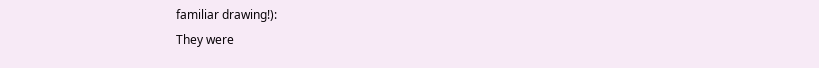familiar drawing!):
They were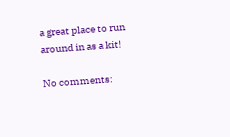a great place to run around in as a kit!

No comments: